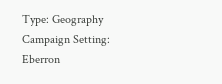Type: Geography
Campaign Setting: Eberron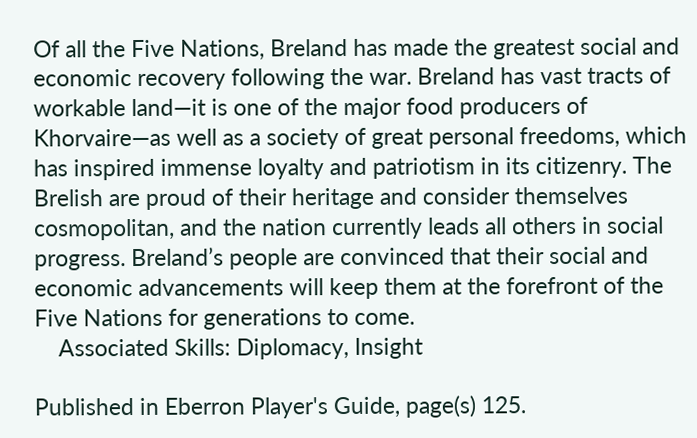Of all the Five Nations, Breland has made the greatest social and economic recovery following the war. Breland has vast tracts of workable land—it is one of the major food producers of Khorvaire—as well as a society of great personal freedoms, which has inspired immense loyalty and patriotism in its citizenry. The Brelish are proud of their heritage and consider themselves cosmopolitan, and the nation currently leads all others in social progress. Breland’s people are convinced that their social and economic advancements will keep them at the forefront of the Five Nations for generations to come.
    Associated Skills: Diplomacy, Insight

Published in Eberron Player's Guide, page(s) 125.